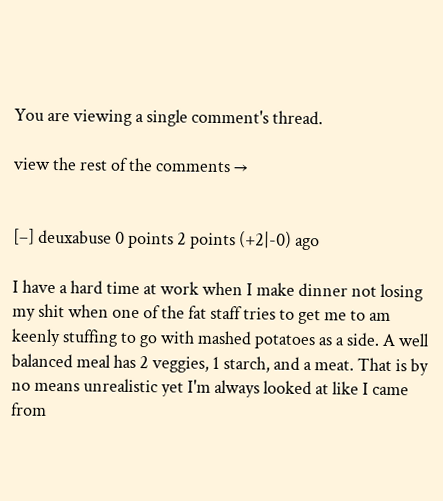You are viewing a single comment's thread.

view the rest of the comments →


[–] deuxabuse 0 points 2 points (+2|-0) ago

I have a hard time at work when I make dinner not losing my shit when one of the fat staff tries to get me to am keenly stuffing to go with mashed potatoes as a side. A well balanced meal has 2 veggies, 1 starch, and a meat. That is by no means unrealistic yet I'm always looked at like I came from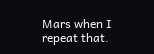Mars when I repeat that.